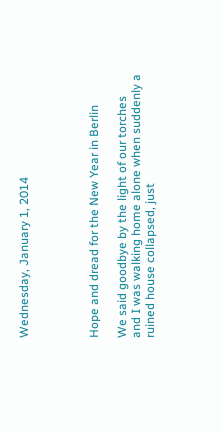Wednesday, January 1, 2014




Hope and dread for the New Year in Berlin

We said goodbye by the light of our torches and I was walking home alone when suddenly a ruined house collapsed, just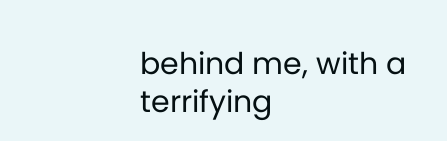behind me, with a terrifying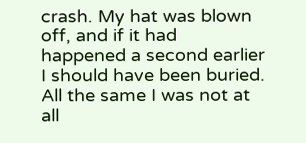crash. My hat was blown off, and if it had happened a second earlier I should have been buried. All the same I was not at all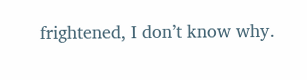frightened, I don’t know why.